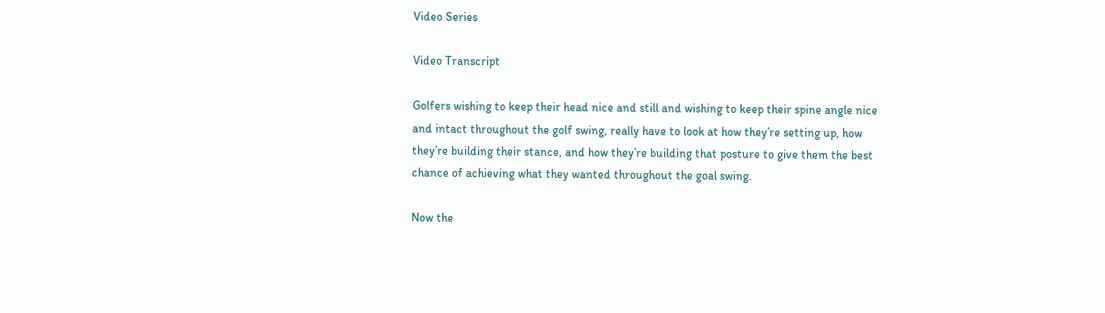Video Series

Video Transcript

Golfers wishing to keep their head nice and still and wishing to keep their spine angle nice and intact throughout the golf swing, really have to look at how they’re setting up, how they’re building their stance, and how they’re building that posture to give them the best chance of achieving what they wanted throughout the goal swing.

Now the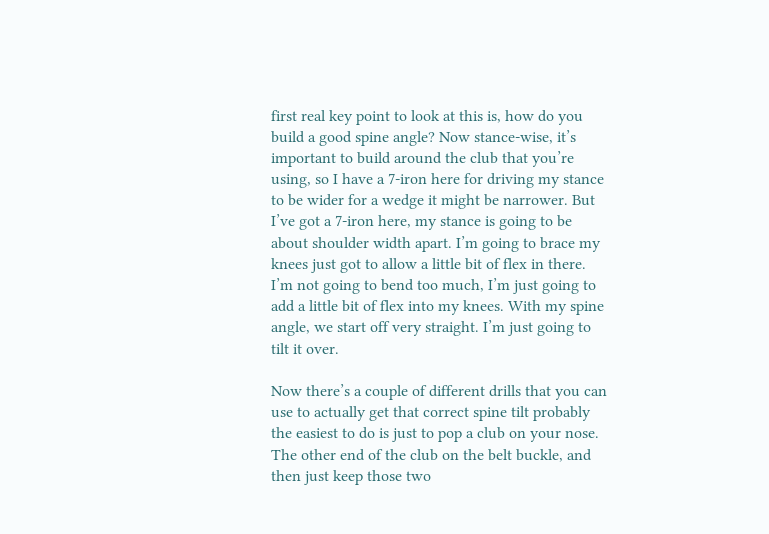first real key point to look at this is, how do you build a good spine angle? Now stance-wise, it’s important to build around the club that you’re using, so I have a 7-iron here for driving my stance to be wider for a wedge it might be narrower. But I’ve got a 7-iron here, my stance is going to be about shoulder width apart. I’m going to brace my knees just got to allow a little bit of flex in there. I’m not going to bend too much, I’m just going to add a little bit of flex into my knees. With my spine angle, we start off very straight. I’m just going to tilt it over.

Now there’s a couple of different drills that you can use to actually get that correct spine tilt probably the easiest to do is just to pop a club on your nose. The other end of the club on the belt buckle, and then just keep those two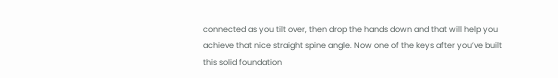connected as you tilt over, then drop the hands down and that will help you achieve that nice straight spine angle. Now one of the keys after you’ve built this solid foundation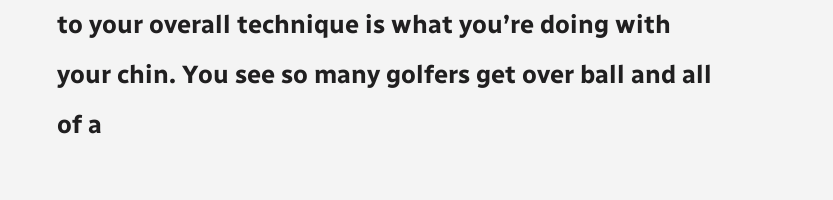to your overall technique is what you’re doing with your chin. You see so many golfers get over ball and all of a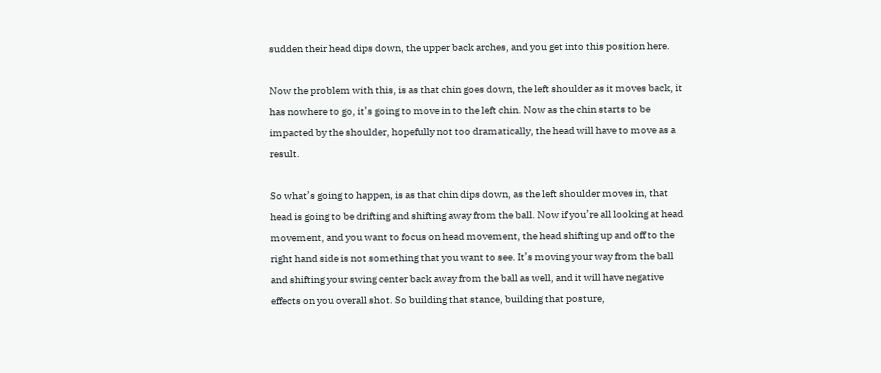sudden their head dips down, the upper back arches, and you get into this position here.

Now the problem with this, is as that chin goes down, the left shoulder as it moves back, it has nowhere to go, it’s going to move in to the left chin. Now as the chin starts to be impacted by the shoulder, hopefully not too dramatically, the head will have to move as a result.

So what’s going to happen, is as that chin dips down, as the left shoulder moves in, that head is going to be drifting and shifting away from the ball. Now if you’re all looking at head movement, and you want to focus on head movement, the head shifting up and off to the right hand side is not something that you want to see. It’s moving your way from the ball and shifting your swing center back away from the ball as well, and it will have negative effects on you overall shot. So building that stance, building that posture,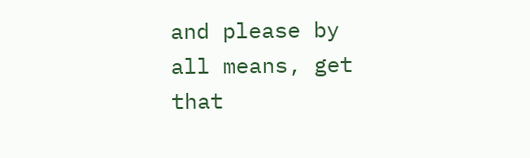and please by all means, get that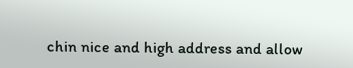chin nice and high address and allow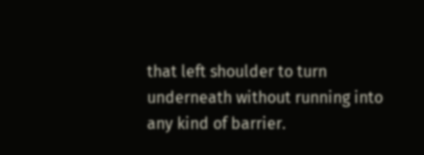that left shoulder to turn underneath without running into any kind of barrier.